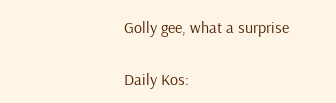Golly gee, what a surprise

Daily Kos: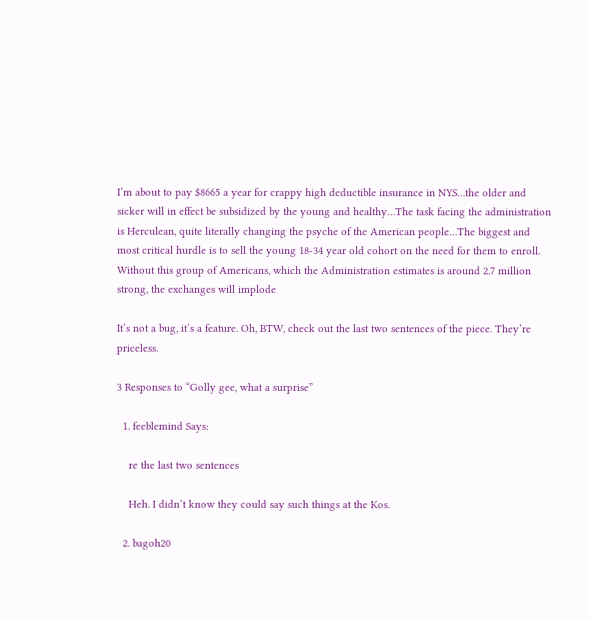I’m about to pay $8665 a year for crappy high deductible insurance in NYS…the older and sicker will in effect be subsidized by the young and healthy…The task facing the administration is Herculean, quite literally changing the psyche of the American people…The biggest and most critical hurdle is to sell the young 18-34 year old cohort on the need for them to enroll. Without this group of Americans, which the Administration estimates is around 2.7 million strong, the exchanges will implode

It’s not a bug, it’s a feature. Oh, BTW, check out the last two sentences of the piece. They’re priceless.

3 Responses to “Golly gee, what a surprise”

  1. feeblemind Says:

    re the last two sentences

    Heh. I didn’t know they could say such things at the Kos.

  2. bagoh20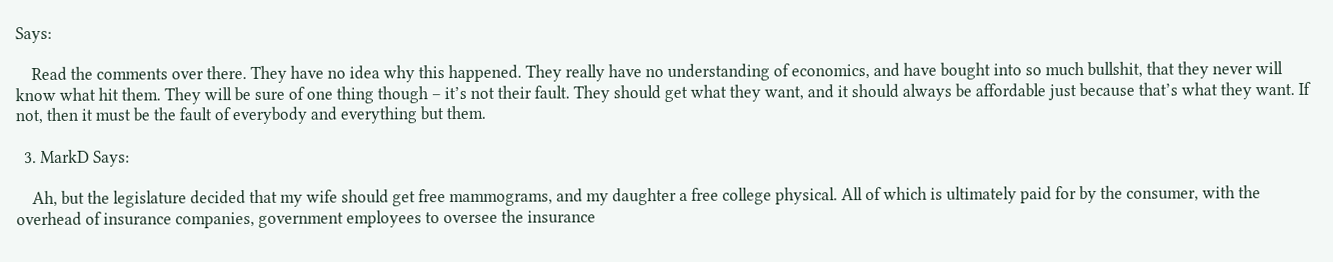Says:

    Read the comments over there. They have no idea why this happened. They really have no understanding of economics, and have bought into so much bullshit, that they never will know what hit them. They will be sure of one thing though – it’s not their fault. They should get what they want, and it should always be affordable just because that’s what they want. If not, then it must be the fault of everybody and everything but them.

  3. MarkD Says:

    Ah, but the legislature decided that my wife should get free mammograms, and my daughter a free college physical. All of which is ultimately paid for by the consumer, with the overhead of insurance companies, government employees to oversee the insurance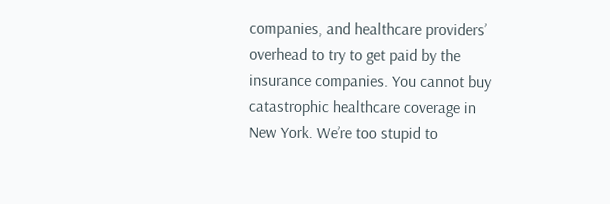companies, and healthcare providers’ overhead to try to get paid by the insurance companies. You cannot buy catastrophic healthcare coverage in New York. We’re too stupid to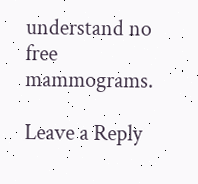understand no free mammograms.

Leave a Reply